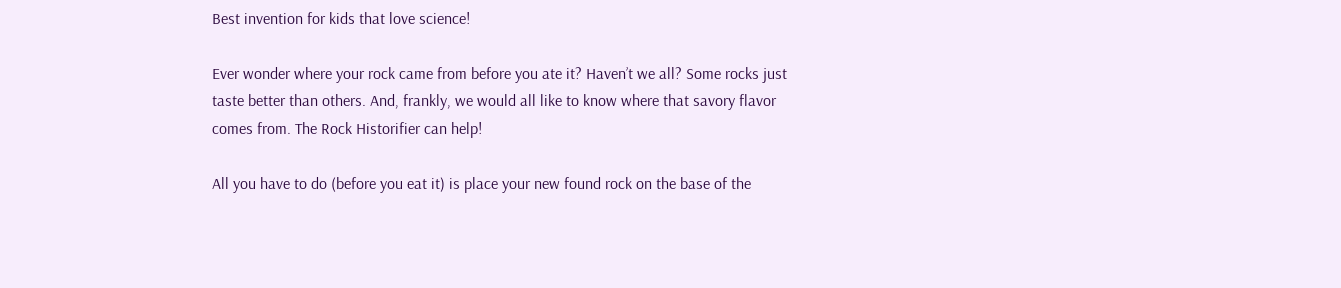Best invention for kids that love science!

Ever wonder where your rock came from before you ate it? Haven’t we all? Some rocks just taste better than others. And, frankly, we would all like to know where that savory flavor comes from. The Rock Historifier can help!

All you have to do (before you eat it) is place your new found rock on the base of the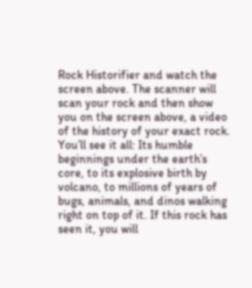Rock Historifier and watch the screen above. The scanner will scan your rock and then show you on the screen above, a video of the history of your exact rock. You’ll see it all: Its humble beginnings under the earth’s core, to its explosive birth by volcano, to millions of years of bugs, animals, and dinos walking right on top of it. If this rock has seen it, you will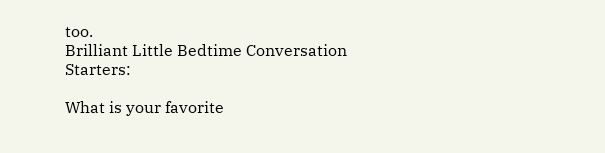too.
Brilliant Little Bedtime Conversation Starters:

What is your favorite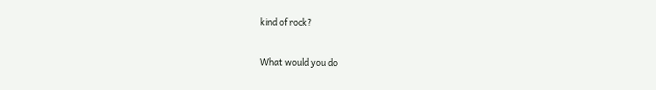kind of rock?

What would you do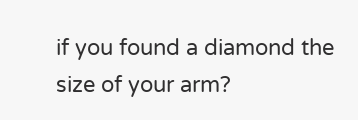if you found a diamond the size of your arm?